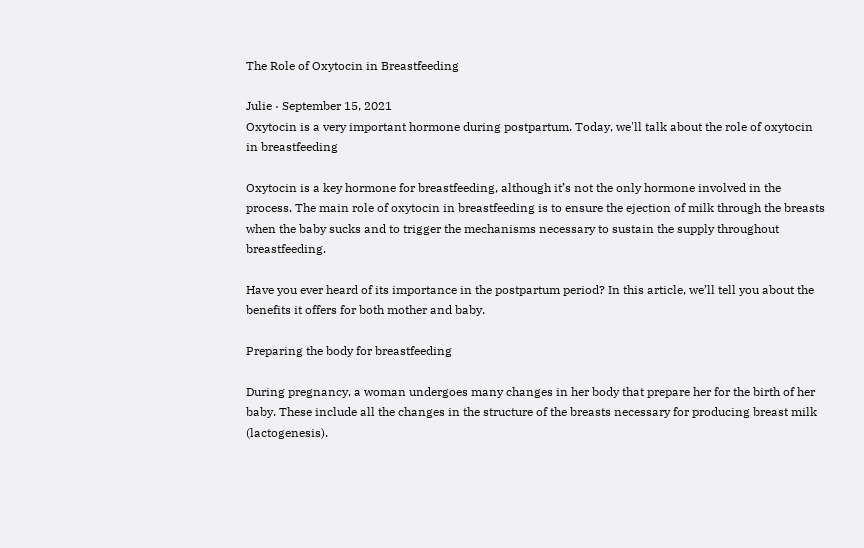The Role of Oxytocin in Breastfeeding

Julie · September 15, 2021
Oxytocin is a very important hormone during postpartum. Today, we'll talk about the role of oxytocin in breastfeeding

Oxytocin is a key hormone for breastfeeding, although it’s not the only hormone involved in the process. The main role of oxytocin in breastfeeding is to ensure the ejection of milk through the breasts when the baby sucks and to trigger the mechanisms necessary to sustain the supply throughout breastfeeding.

Have you ever heard of its importance in the postpartum period? In this article, we’ll tell you about the benefits it offers for both mother and baby.

Preparing the body for breastfeeding

During pregnancy, a woman undergoes many changes in her body that prepare her for the birth of her baby. These include all the changes in the structure of the breasts necessary for producing breast milk (lactogenesis).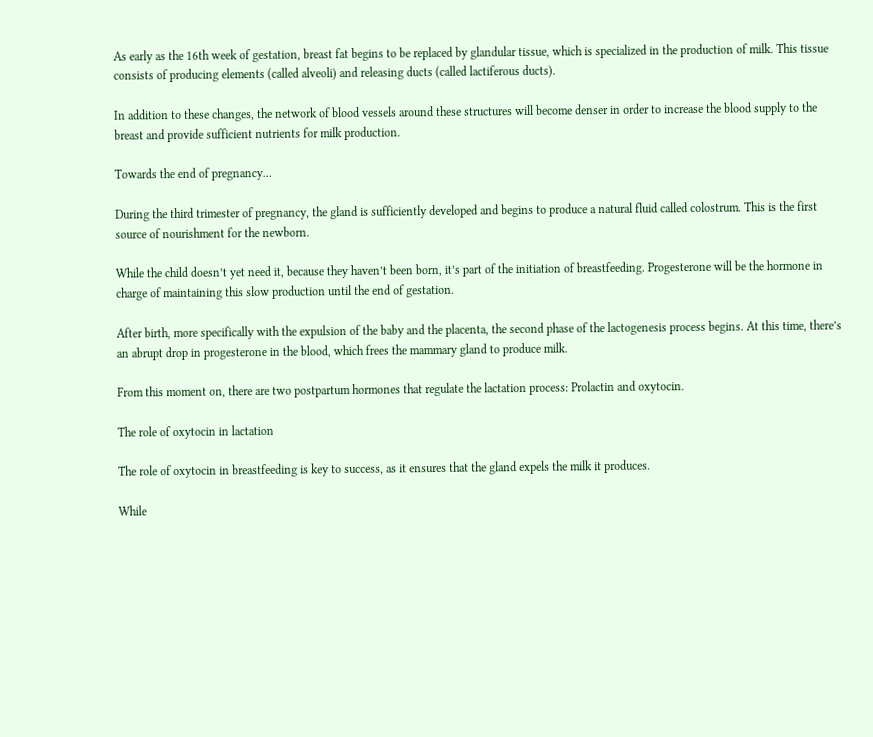As early as the 16th week of gestation, breast fat begins to be replaced by glandular tissue, which is specialized in the production of milk. This tissue consists of producing elements (called alveoli) and releasing ducts (called lactiferous ducts).

In addition to these changes, the network of blood vessels around these structures will become denser in order to increase the blood supply to the breast and provide sufficient nutrients for milk production.

Towards the end of pregnancy…

During the third trimester of pregnancy, the gland is sufficiently developed and begins to produce a natural fluid called colostrum. This is the first source of nourishment for the newborn.

While the child doesn’t yet need it, because they haven’t been born, it’s part of the initiation of breastfeeding. Progesterone will be the hormone in charge of maintaining this slow production until the end of gestation.

After birth, more specifically with the expulsion of the baby and the placenta, the second phase of the lactogenesis process begins. At this time, there’s an abrupt drop in progesterone in the blood, which frees the mammary gland to produce milk.

From this moment on, there are two postpartum hormones that regulate the lactation process: Prolactin and oxytocin.

The role of oxytocin in lactation

The role of oxytocin in breastfeeding is key to success, as it ensures that the gland expels the milk it produces.

While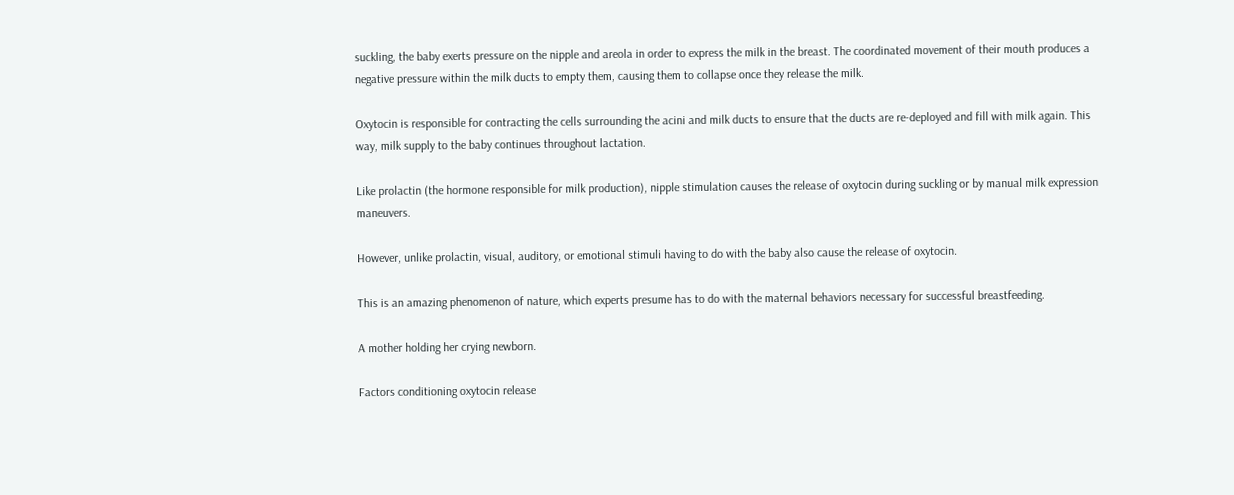suckling, the baby exerts pressure on the nipple and areola in order to express the milk in the breast. The coordinated movement of their mouth produces a negative pressure within the milk ducts to empty them, causing them to collapse once they release the milk.

Oxytocin is responsible for contracting the cells surrounding the acini and milk ducts to ensure that the ducts are re-deployed and fill with milk again. This way, milk supply to the baby continues throughout lactation.

Like prolactin (the hormone responsible for milk production), nipple stimulation causes the release of oxytocin during suckling or by manual milk expression maneuvers.

However, unlike prolactin, visual, auditory, or emotional stimuli having to do with the baby also cause the release of oxytocin.

This is an amazing phenomenon of nature, which experts presume has to do with the maternal behaviors necessary for successful breastfeeding.

A mother holding her crying newborn.

Factors conditioning oxytocin release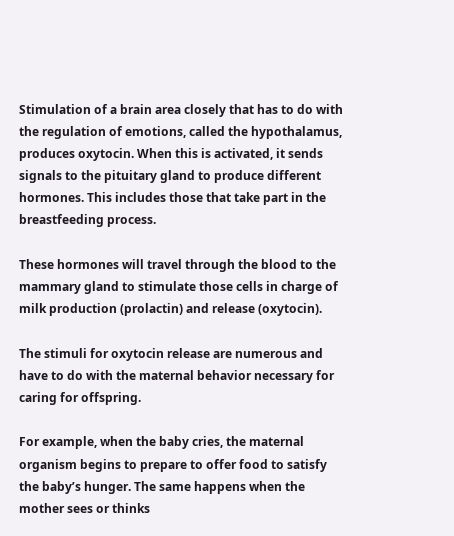Stimulation of a brain area closely that has to do with the regulation of emotions, called the hypothalamus, produces oxytocin. When this is activated, it sends signals to the pituitary gland to produce different hormones. This includes those that take part in the breastfeeding process.

These hormones will travel through the blood to the mammary gland to stimulate those cells in charge of milk production (prolactin) and release (oxytocin).

The stimuli for oxytocin release are numerous and have to do with the maternal behavior necessary for caring for offspring.

For example, when the baby cries, the maternal organism begins to prepare to offer food to satisfy the baby’s hunger. The same happens when the mother sees or thinks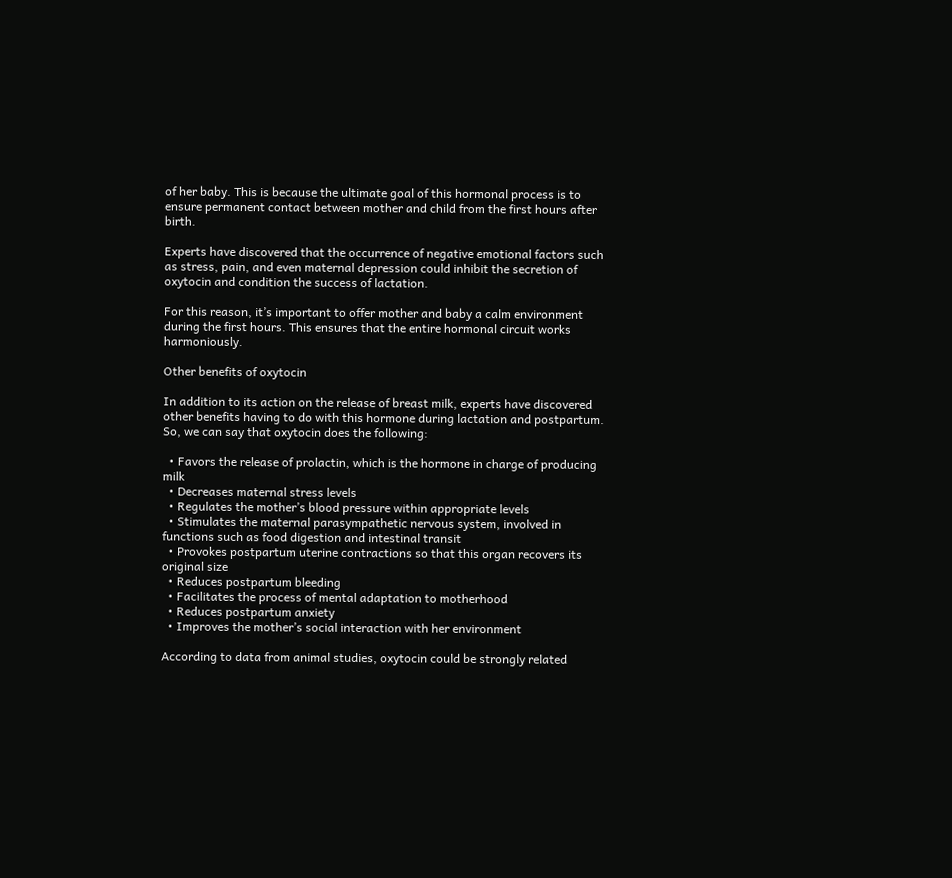of her baby. This is because the ultimate goal of this hormonal process is to ensure permanent contact between mother and child from the first hours after birth.

Experts have discovered that the occurrence of negative emotional factors such as stress, pain, and even maternal depression could inhibit the secretion of oxytocin and condition the success of lactation.

For this reason, it’s important to offer mother and baby a calm environment during the first hours. This ensures that the entire hormonal circuit works harmoniously.

Other benefits of oxytocin

In addition to its action on the release of breast milk, experts have discovered other benefits having to do with this hormone during lactation and postpartum. So, we can say that oxytocin does the following:

  • Favors the release of prolactin, which is the hormone in charge of producing milk
  • Decreases maternal stress levels
  • Regulates the mother’s blood pressure within appropriate levels
  • Stimulates the maternal parasympathetic nervous system, involved in functions such as food digestion and intestinal transit
  • Provokes postpartum uterine contractions so that this organ recovers its original size
  • Reduces postpartum bleeding
  • Facilitates the process of mental adaptation to motherhood
  • Reduces postpartum anxiety
  • Improves the mother’s social interaction with her environment

According to data from animal studies, oxytocin could be strongly related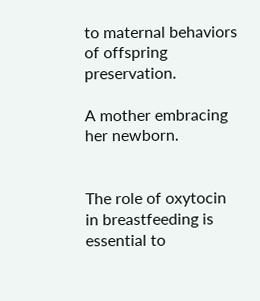to maternal behaviors of offspring preservation.

A mother embracing her newborn.


The role of oxytocin in breastfeeding is essential to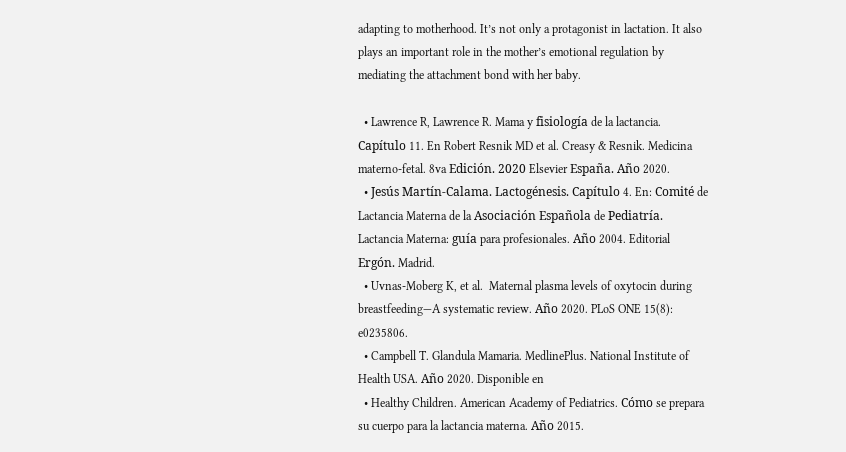adapting to motherhood. It’s not only a protagonist in lactation. It also plays an important role in the mother’s emotional regulation by mediating the attachment bond with her baby.

  • Lawrence R, Lawrence R. Mama y fisiología de la lactancia. Capítulo 11. En Robert Resnik MD et al. Creasy & Resnik. Medicina materno-fetal. 8va Edición. 2020 Elsevier España. Año 2020.
  • Jesús Martín-Calama. Lactogénesis. Capítulo 4. En: Comité de Lactancia Materna de la Asociación Española de Pediatría. Lactancia Materna: guía para profesionales. Año 2004. Editorial Ergón. Madrid.
  • Uvnas-Moberg K, et al.  Maternal plasma levels of oxytocin during breastfeeding—A systematic review. Año 2020. PLoS ONE 15(8): e0235806.
  • Campbell T. Glandula Mamaria. MedlinePlus. National Institute of Health USA. Año 2020. Disponible en
  • Healthy Children. American Academy of Pediatrics. Cómo se prepara su cuerpo para la lactancia materna. Año 2015.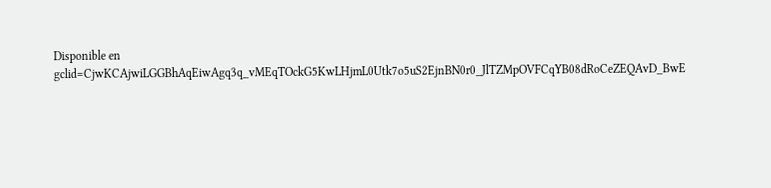Disponible en gclid=CjwKCAjwiLGGBhAqEiwAgq3q_vMEqTOckG5KwLHjmL0Utk7o5uS2EjnBN0r0_JlTZMpOVFCqYB08dRoCeZEQAvD_BwE